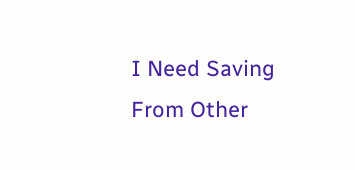I Need Saving From Other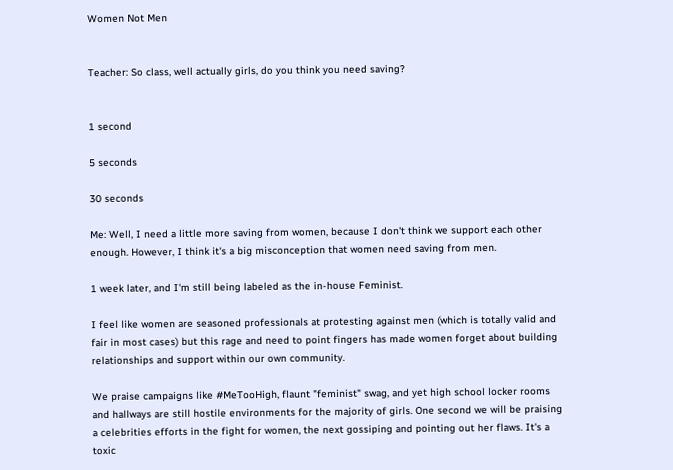Women Not Men


Teacher: So class, well actually girls, do you think you need saving?


1 second

5 seconds

30 seconds

Me: Well, I need a little more saving from women, because I don't think we support each other enough. However, I think it's a big misconception that women need saving from men.

1 week later, and I'm still being labeled as the in-house Feminist.

I feel like women are seasoned professionals at protesting against men (which is totally valid and fair in most cases) but this rage and need to point fingers has made women forget about building relationships and support within our own community.

We praise campaigns like #MeTooHigh, flaunt "feminist" swag, and yet high school locker rooms and hallways are still hostile environments for the majority of girls. One second we will be praising a celebrities efforts in the fight for women, the next gossiping and pointing out her flaws. It's a toxic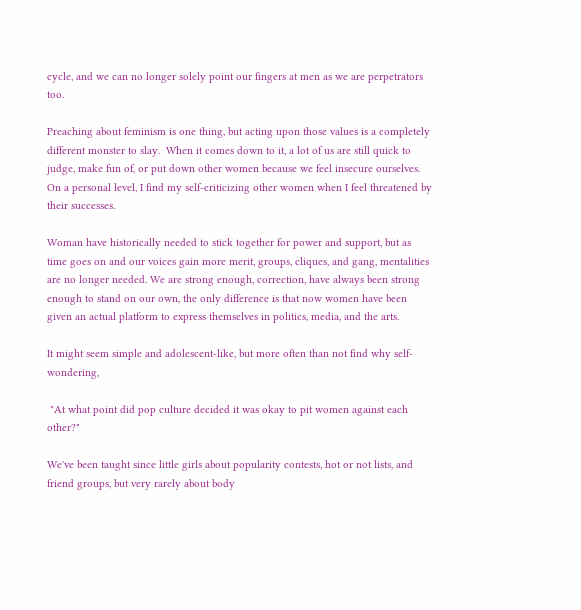cycle, and we can no longer solely point our fingers at men as we are perpetrators too.

Preaching about feminism is one thing, but acting upon those values is a completely different monster to slay.  When it comes down to it, a lot of us are still quick to judge, make fun of, or put down other women because we feel insecure ourselves. On a personal level, I find my self-criticizing other women when I feel threatened by their successes.

Woman have historically needed to stick together for power and support, but as time goes on and our voices gain more merit, groups, cliques, and gang, mentalities are no longer needed. We are strong enough, correction, have always been strong enough to stand on our own, the only difference is that now women have been given an actual platform to express themselves in politics, media, and the arts.

It might seem simple and adolescent-like, but more often than not find why self-wondering,

 "At what point did pop culture decided it was okay to pit women against each other?"

We've been taught since little girls about popularity contests, hot or not lists, and friend groups, but very rarely about body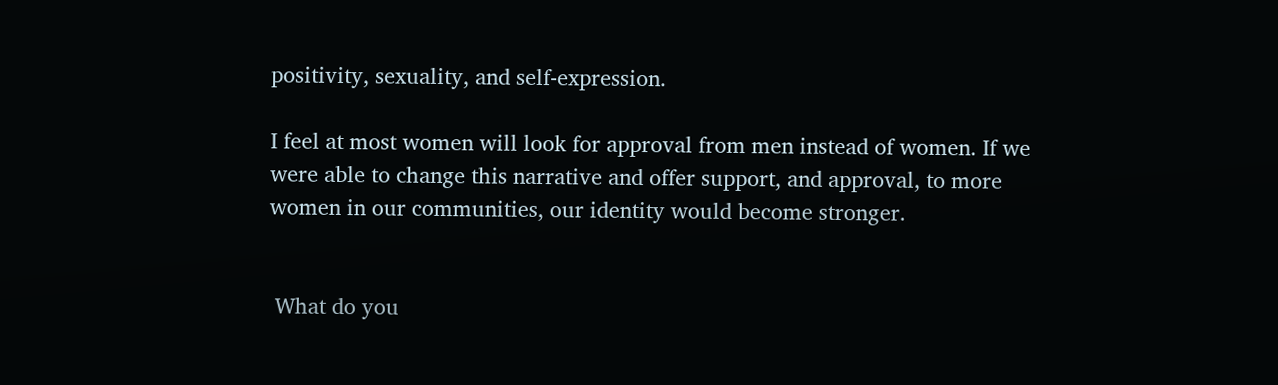positivity, sexuality, and self-expression.

I feel at most women will look for approval from men instead of women. If we were able to change this narrative and offer support, and approval, to more women in our communities, our identity would become stronger.


 What do you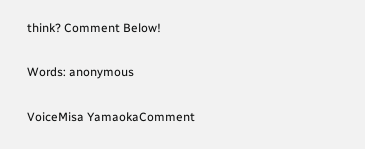think? Comment Below!

Words: anonymous

VoiceMisa YamaokaComment